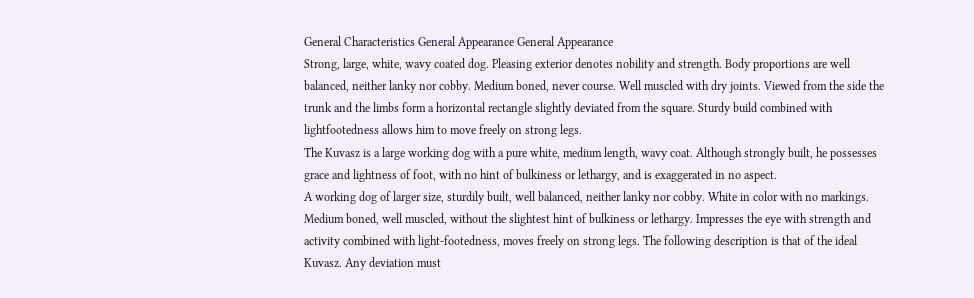General Characteristics General Appearance General Appearance
Strong, large, white, wavy coated dog. Pleasing exterior denotes nobility and strength. Body proportions are well balanced, neither lanky nor cobby. Medium boned, never course. Well muscled with dry joints. Viewed from the side the trunk and the limbs form a horizontal rectangle slightly deviated from the square. Sturdy build combined with lightfootedness allows him to move freely on strong legs.
The Kuvasz is a large working dog with a pure white, medium length, wavy coat. Although strongly built, he possesses grace and lightness of foot, with no hint of bulkiness or lethargy, and is exaggerated in no aspect.
A working dog of larger size, sturdily built, well balanced, neither lanky nor cobby. White in color with no markings. Medium boned, well muscled, without the slightest hint of bulkiness or lethargy. Impresses the eye with strength and activity combined with light-footedness, moves freely on strong legs. The following description is that of the ideal Kuvasz. Any deviation must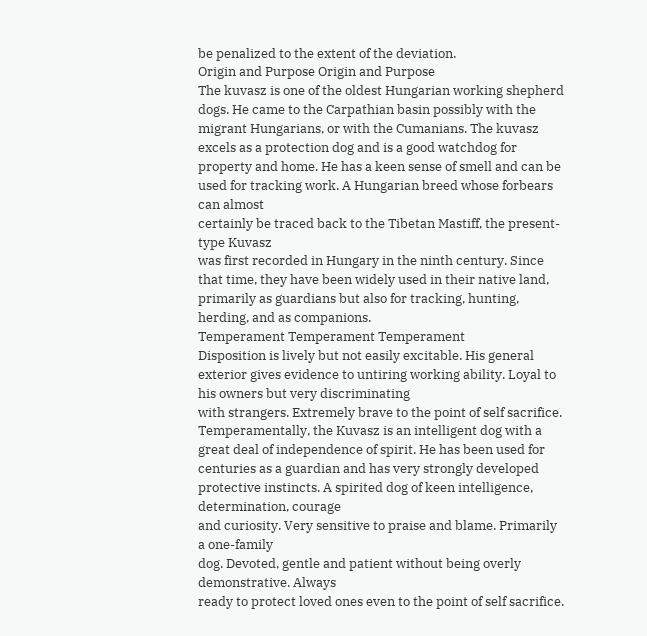be penalized to the extent of the deviation.
Origin and Purpose Origin and Purpose
The kuvasz is one of the oldest Hungarian working shepherd dogs. He came to the Carpathian basin possibly with the migrant Hungarians, or with the Cumanians. The kuvasz excels as a protection dog and is a good watchdog for property and home. He has a keen sense of smell and can be used for tracking work. A Hungarian breed whose forbears can almost
certainly be traced back to the Tibetan Mastiff, the present-type Kuvasz
was first recorded in Hungary in the ninth century. Since that time, they have been widely used in their native land, primarily as guardians but also for tracking, hunting, herding, and as companions.
Temperament Temperament Temperament
Disposition is lively but not easily excitable. His general exterior gives evidence to untiring working ability. Loyal to his owners but very discriminating
with strangers. Extremely brave to the point of self sacrifice.
Temperamentally, the Kuvasz is an intelligent dog with a great deal of independence of spirit. He has been used for centuries as a guardian and has very strongly developed protective instincts. A spirited dog of keen intelligence, determination, courage
and curiosity. Very sensitive to praise and blame. Primarily a one-family
dog. Devoted, gentle and patient without being overly demonstrative. Always
ready to protect loved ones even to the point of self sacrifice.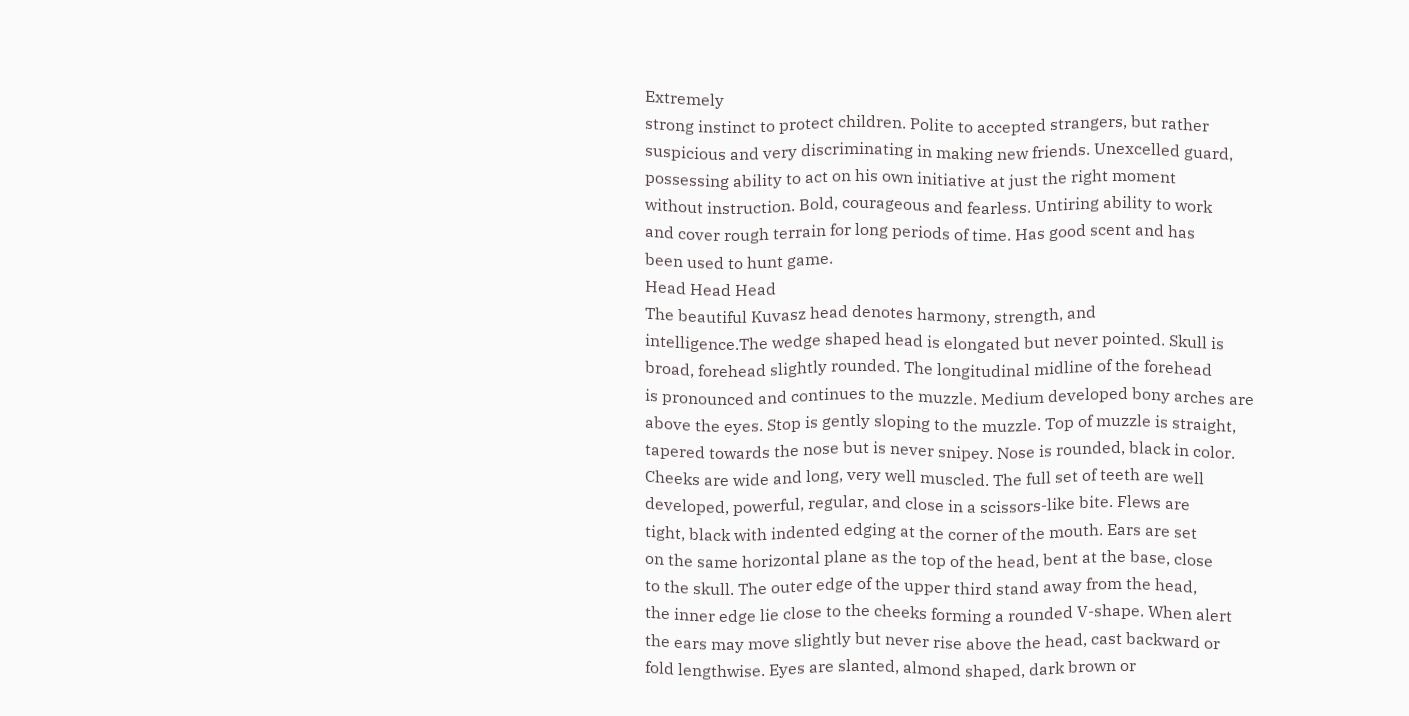Extremely
strong instinct to protect children. Polite to accepted strangers, but rather
suspicious and very discriminating in making new friends. Unexcelled guard,
possessing ability to act on his own initiative at just the right moment
without instruction. Bold, courageous and fearless. Untiring ability to work
and cover rough terrain for long periods of time. Has good scent and has
been used to hunt game.
Head Head Head
The beautiful Kuvasz head denotes harmony, strength, and
intelligence.The wedge shaped head is elongated but never pointed. Skull is
broad, forehead slightly rounded. The longitudinal midline of the forehead
is pronounced and continues to the muzzle. Medium developed bony arches are
above the eyes. Stop is gently sloping to the muzzle. Top of muzzle is straight,
tapered towards the nose but is never snipey. Nose is rounded, black in color.
Cheeks are wide and long, very well muscled. The full set of teeth are well
developed, powerful, regular, and close in a scissors-like bite. Flews are
tight, black with indented edging at the corner of the mouth. Ears are set
on the same horizontal plane as the top of the head, bent at the base, close
to the skull. The outer edge of the upper third stand away from the head,
the inner edge lie close to the cheeks forming a rounded V-shape. When alert
the ears may move slightly but never rise above the head, cast backward or
fold lengthwise. Eyes are slanted, almond shaped, dark brown or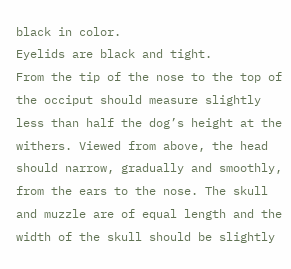black in color.
Eyelids are black and tight.
From the tip of the nose to the top of
the occiput should measure slightly less than half the dog’s height at the
withers. Viewed from above, the head should narrow, gradually and smoothly,
from the ears to the nose. The skull and muzzle are of equal length and the
width of the skull should be slightly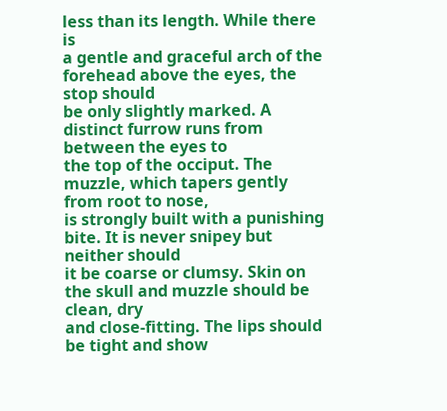less than its length. While there is
a gentle and graceful arch of the forehead above the eyes, the stop should
be only slightly marked. A distinct furrow runs from between the eyes to
the top of the occiput. The muzzle, which tapers gently from root to nose,
is strongly built with a punishing bite. It is never snipey but neither should
it be coarse or clumsy. Skin on the skull and muzzle should be clean, dry
and close-fitting. The lips should be tight and show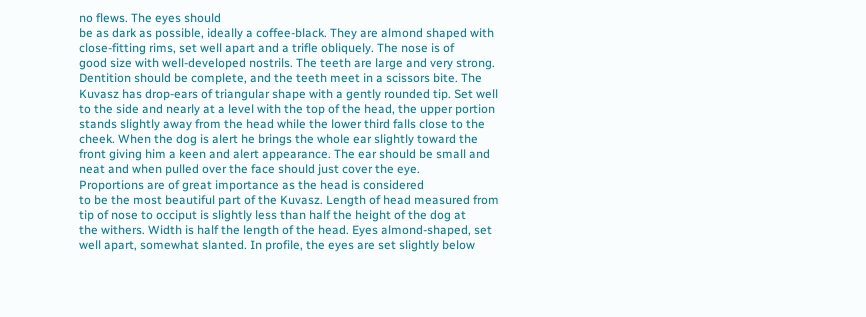no flews. The eyes should
be as dark as possible, ideally a coffee-black. They are almond shaped with
close-fitting rims, set well apart and a trifle obliquely. The nose is of
good size with well-developed nostrils. The teeth are large and very strong.
Dentition should be complete, and the teeth meet in a scissors bite. The
Kuvasz has drop-ears of triangular shape with a gently rounded tip. Set well
to the side and nearly at a level with the top of the head, the upper portion
stands slightly away from the head while the lower third falls close to the
cheek. When the dog is alert he brings the whole ear slightly toward the
front giving him a keen and alert appearance. The ear should be small and
neat and when pulled over the face should just cover the eye.
Proportions are of great importance as the head is considered
to be the most beautiful part of the Kuvasz. Length of head measured from
tip of nose to occiput is slightly less than half the height of the dog at
the withers. Width is half the length of the head. Eyes almond-shaped, set
well apart, somewhat slanted. In profile, the eyes are set slightly below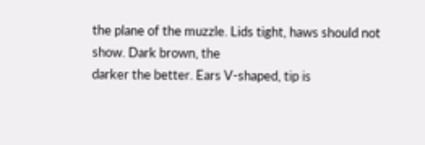the plane of the muzzle. Lids tight, haws should not show. Dark brown, the
darker the better. Ears V-shaped, tip is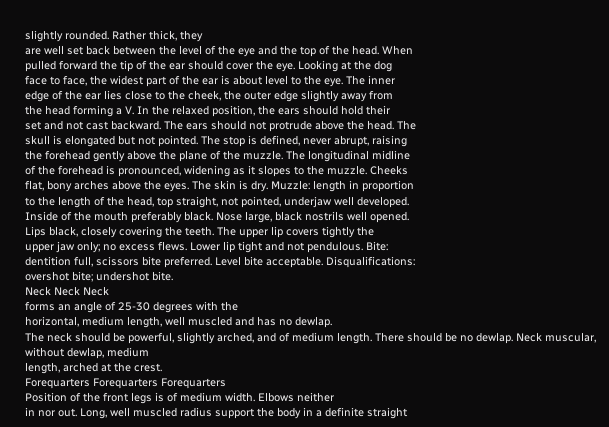slightly rounded. Rather thick, they
are well set back between the level of the eye and the top of the head. When
pulled forward the tip of the ear should cover the eye. Looking at the dog
face to face, the widest part of the ear is about level to the eye. The inner
edge of the ear lies close to the cheek, the outer edge slightly away from
the head forming a V. In the relaxed position, the ears should hold their
set and not cast backward. The ears should not protrude above the head. The
skull is elongated but not pointed. The stop is defined, never abrupt, raising
the forehead gently above the plane of the muzzle. The longitudinal midline
of the forehead is pronounced, widening as it slopes to the muzzle. Cheeks
flat, bony arches above the eyes. The skin is dry. Muzzle: length in proportion
to the length of the head, top straight, not pointed, underjaw well developed.
Inside of the mouth preferably black. Nose large, black nostrils well opened.
Lips black, closely covering the teeth. The upper lip covers tightly the
upper jaw only; no excess flews. Lower lip tight and not pendulous. Bite:
dentition full, scissors bite preferred. Level bite acceptable. Disqualifications:
overshot bite; undershot bite.
Neck Neck Neck
forms an angle of 25-30 degrees with the
horizontal, medium length, well muscled and has no dewlap.
The neck should be powerful, slightly arched, and of medium length. There should be no dewlap. Neck muscular, without dewlap, medium
length, arched at the crest.
Forequarters Forequarters Forequarters
Position of the front legs is of medium width. Elbows neither
in nor out. Long, well muscled radius support the body in a definite straight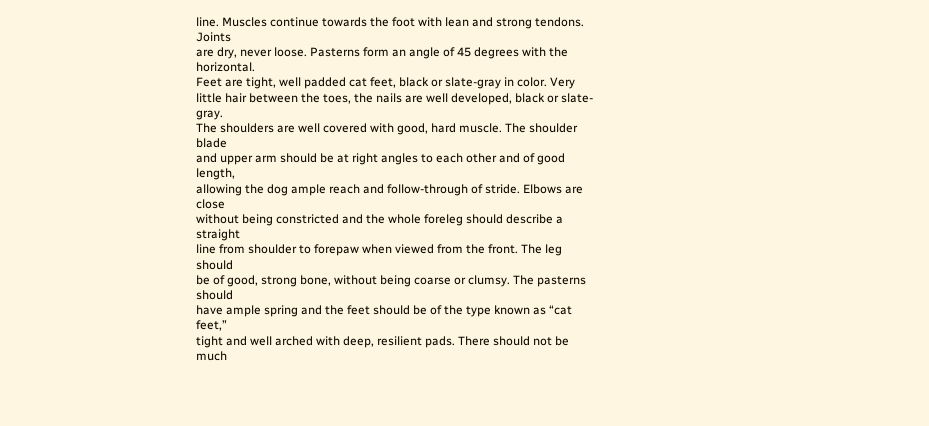line. Muscles continue towards the foot with lean and strong tendons. Joints
are dry, never loose. Pasterns form an angle of 45 degrees with the horizontal.
Feet are tight, well padded cat feet, black or slate-gray in color. Very
little hair between the toes, the nails are well developed, black or slate-gray.
The shoulders are well covered with good, hard muscle. The shoulder blade
and upper arm should be at right angles to each other and of good length,
allowing the dog ample reach and follow-through of stride. Elbows are close
without being constricted and the whole foreleg should describe a straight
line from shoulder to forepaw when viewed from the front. The leg should
be of good, strong bone, without being coarse or clumsy. The pasterns should
have ample spring and the feet should be of the type known as “cat feet,”
tight and well arched with deep, resilient pads. There should not be much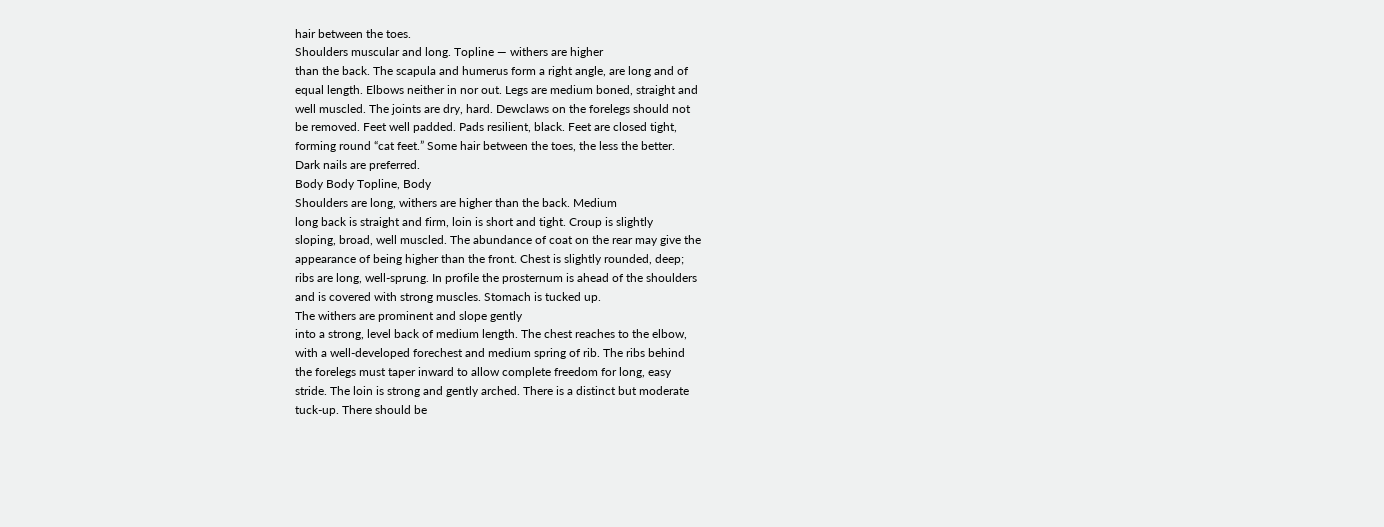hair between the toes.
Shoulders muscular and long. Topline — withers are higher
than the back. The scapula and humerus form a right angle, are long and of
equal length. Elbows neither in nor out. Legs are medium boned, straight and
well muscled. The joints are dry, hard. Dewclaws on the forelegs should not
be removed. Feet well padded. Pads resilient, black. Feet are closed tight,
forming round “cat feet.” Some hair between the toes, the less the better.
Dark nails are preferred.
Body Body Topline, Body
Shoulders are long, withers are higher than the back. Medium
long back is straight and firm, loin is short and tight. Croup is slightly
sloping, broad, well muscled. The abundance of coat on the rear may give the
appearance of being higher than the front. Chest is slightly rounded, deep;
ribs are long, well-sprung. In profile the prosternum is ahead of the shoulders
and is covered with strong muscles. Stomach is tucked up.
The withers are prominent and slope gently
into a strong, level back of medium length. The chest reaches to the elbow,
with a well-developed forechest and medium spring of rib. The ribs behind
the forelegs must taper inward to allow complete freedom for long, easy
stride. The loin is strong and gently arched. There is a distinct but moderate
tuck-up. There should be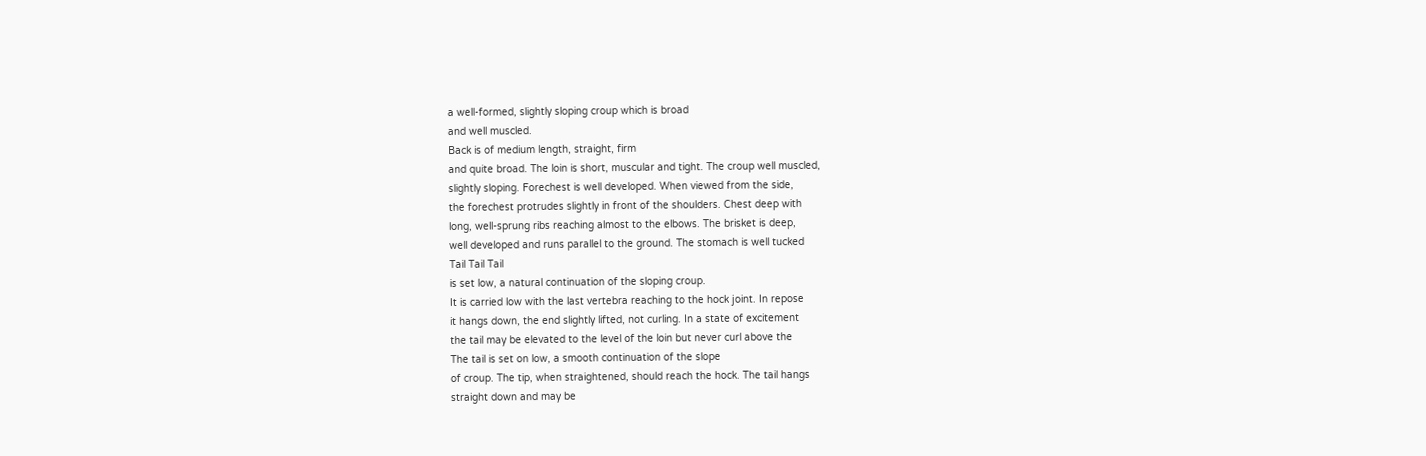a well-formed, slightly sloping croup which is broad
and well muscled.
Back is of medium length, straight, firm
and quite broad. The loin is short, muscular and tight. The croup well muscled,
slightly sloping. Forechest is well developed. When viewed from the side,
the forechest protrudes slightly in front of the shoulders. Chest deep with
long, well-sprung ribs reaching almost to the elbows. The brisket is deep,
well developed and runs parallel to the ground. The stomach is well tucked
Tail Tail Tail
is set low, a natural continuation of the sloping croup.
It is carried low with the last vertebra reaching to the hock joint. In repose
it hangs down, the end slightly lifted, not curling. In a state of excitement
the tail may be elevated to the level of the loin but never curl above the
The tail is set on low, a smooth continuation of the slope
of croup. The tip, when straightened, should reach the hock. The tail hangs
straight down and may be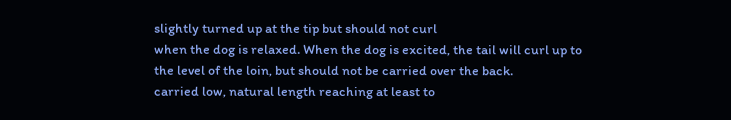slightly turned up at the tip but should not curl
when the dog is relaxed. When the dog is excited, the tail will curl up to
the level of the loin, but should not be carried over the back.
carried low, natural length reaching at least to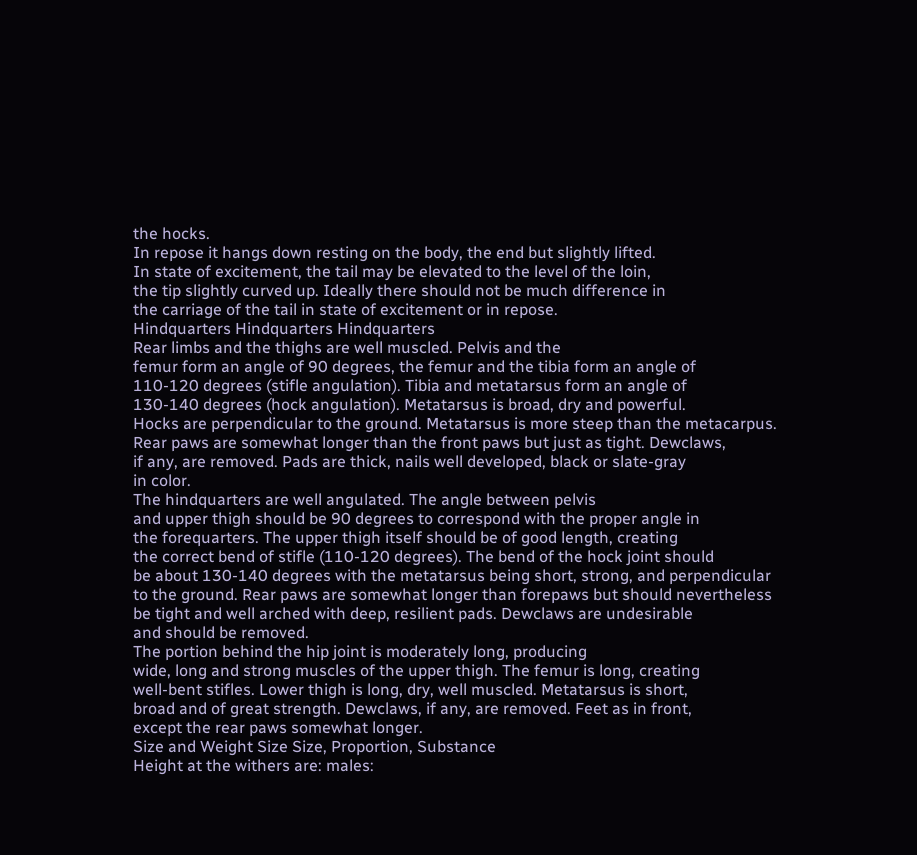the hocks.
In repose it hangs down resting on the body, the end but slightly lifted.
In state of excitement, the tail may be elevated to the level of the loin,
the tip slightly curved up. Ideally there should not be much difference in
the carriage of the tail in state of excitement or in repose.
Hindquarters Hindquarters Hindquarters
Rear limbs and the thighs are well muscled. Pelvis and the
femur form an angle of 90 degrees, the femur and the tibia form an angle of
110-120 degrees (stifle angulation). Tibia and metatarsus form an angle of
130-140 degrees (hock angulation). Metatarsus is broad, dry and powerful.
Hocks are perpendicular to the ground. Metatarsus is more steep than the metacarpus.
Rear paws are somewhat longer than the front paws but just as tight. Dewclaws,
if any, are removed. Pads are thick, nails well developed, black or slate-gray
in color.
The hindquarters are well angulated. The angle between pelvis
and upper thigh should be 90 degrees to correspond with the proper angle in
the forequarters. The upper thigh itself should be of good length, creating
the correct bend of stifle (110-120 degrees). The bend of the hock joint should
be about 130-140 degrees with the metatarsus being short, strong, and perpendicular
to the ground. Rear paws are somewhat longer than forepaws but should nevertheless
be tight and well arched with deep, resilient pads. Dewclaws are undesirable
and should be removed.
The portion behind the hip joint is moderately long, producing
wide, long and strong muscles of the upper thigh. The femur is long, creating
well-bent stifles. Lower thigh is long, dry, well muscled. Metatarsus is short,
broad and of great strength. Dewclaws, if any, are removed. Feet as in front,
except the rear paws somewhat longer.
Size and Weight Size Size, Proportion, Substance
Height at the withers are: males: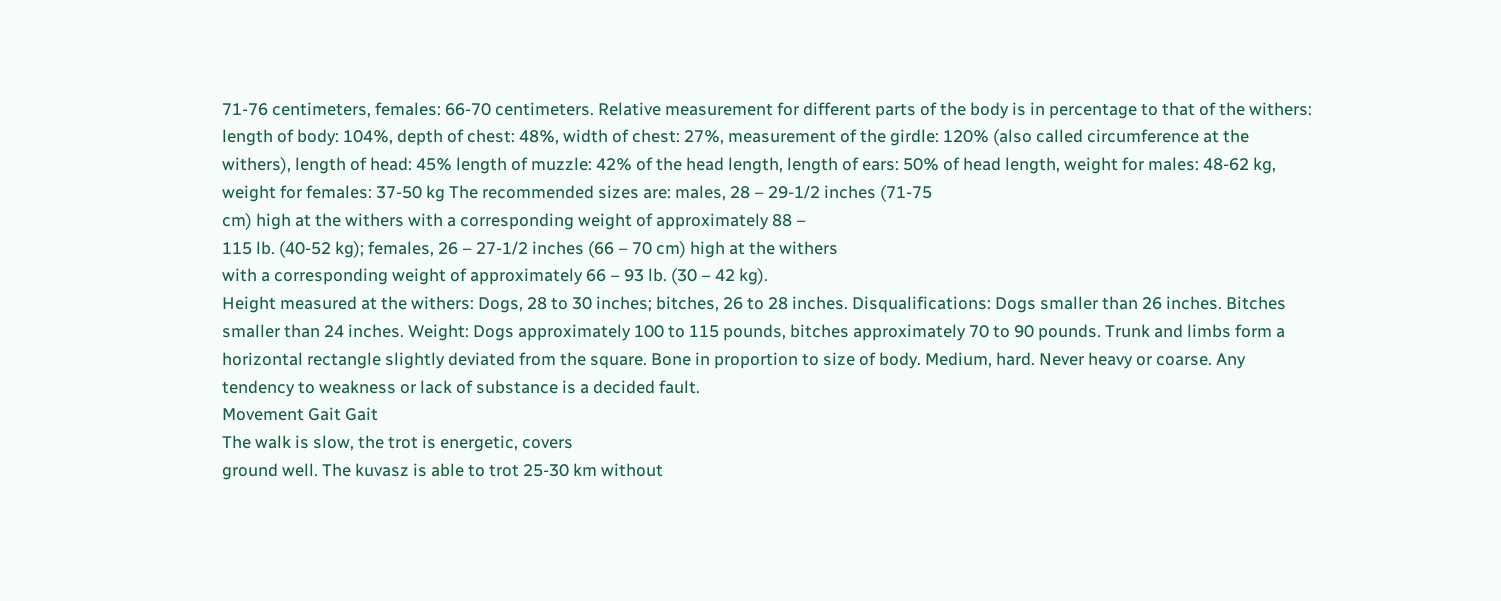71-76 centimeters, females: 66-70 centimeters. Relative measurement for different parts of the body is in percentage to that of the withers: length of body: 104%, depth of chest: 48%, width of chest: 27%, measurement of the girdle: 120% (also called circumference at the withers), length of head: 45% length of muzzle: 42% of the head length, length of ears: 50% of head length, weight for males: 48-62 kg, weight for females: 37-50 kg The recommended sizes are: males, 28 – 29-1/2 inches (71-75
cm) high at the withers with a corresponding weight of approximately 88 –
115 lb. (40-52 kg); females, 26 – 27-1/2 inches (66 – 70 cm) high at the withers
with a corresponding weight of approximately 66 – 93 lb. (30 – 42 kg).
Height measured at the withers: Dogs, 28 to 30 inches; bitches, 26 to 28 inches. Disqualifications: Dogs smaller than 26 inches. Bitches smaller than 24 inches. Weight: Dogs approximately 100 to 115 pounds, bitches approximately 70 to 90 pounds. Trunk and limbs form a horizontal rectangle slightly deviated from the square. Bone in proportion to size of body. Medium, hard. Never heavy or coarse. Any tendency to weakness or lack of substance is a decided fault.
Movement Gait Gait
The walk is slow, the trot is energetic, covers
ground well. The kuvasz is able to trot 25-30 km without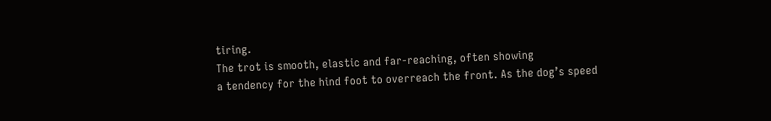tiring.
The trot is smooth, elastic and far-reaching, often showing
a tendency for the hind foot to overreach the front. As the dog’s speed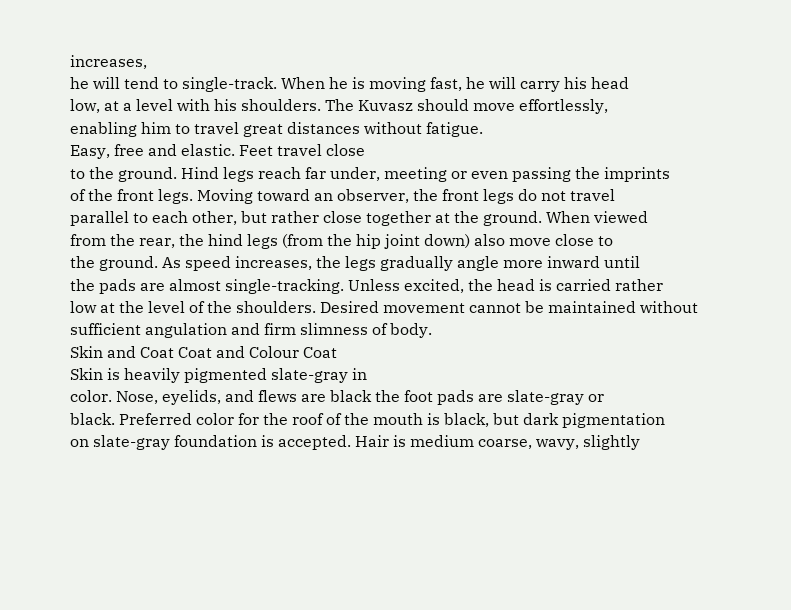increases,
he will tend to single-track. When he is moving fast, he will carry his head
low, at a level with his shoulders. The Kuvasz should move effortlessly,
enabling him to travel great distances without fatigue.
Easy, free and elastic. Feet travel close
to the ground. Hind legs reach far under, meeting or even passing the imprints
of the front legs. Moving toward an observer, the front legs do not travel
parallel to each other, but rather close together at the ground. When viewed
from the rear, the hind legs (from the hip joint down) also move close to
the ground. As speed increases, the legs gradually angle more inward until
the pads are almost single-tracking. Unless excited, the head is carried rather
low at the level of the shoulders. Desired movement cannot be maintained without
sufficient angulation and firm slimness of body.
Skin and Coat Coat and Colour Coat
Skin is heavily pigmented slate-gray in
color. Nose, eyelids, and flews are black the foot pads are slate-gray or
black. Preferred color for the roof of the mouth is black, but dark pigmentation
on slate-gray foundation is accepted. Hair is medium coarse, wavy, slightly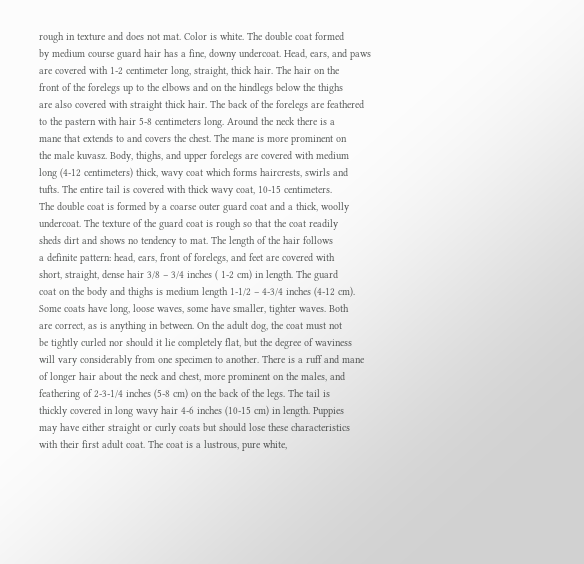rough in texture and does not mat. Color is white. The double coat formed
by medium course guard hair has a fine, downy undercoat. Head, ears, and paws
are covered with 1-2 centimeter long, straight, thick hair. The hair on the
front of the forelegs up to the elbows and on the hindlegs below the thighs
are also covered with straight thick hair. The back of the forelegs are feathered
to the pastern with hair 5-8 centimeters long. Around the neck there is a
mane that extends to and covers the chest. The mane is more prominent on
the male kuvasz. Body, thighs, and upper forelegs are covered with medium
long (4-12 centimeters) thick, wavy coat which forms haircrests, swirls and
tufts. The entire tail is covered with thick wavy coat, 10-15 centimeters.
The double coat is formed by a coarse outer guard coat and a thick, woolly
undercoat. The texture of the guard coat is rough so that the coat readily
sheds dirt and shows no tendency to mat. The length of the hair follows
a definite pattern: head, ears, front of forelegs, and feet are covered with
short, straight, dense hair 3/8 – 3/4 inches ( 1-2 cm) in length. The guard
coat on the body and thighs is medium length 1-1/2 – 4-3/4 inches (4-12 cm).
Some coats have long, loose waves, some have smaller, tighter waves. Both
are correct, as is anything in between. On the adult dog, the coat must not
be tightly curled nor should it lie completely flat, but the degree of waviness
will vary considerably from one specimen to another. There is a ruff and mane
of longer hair about the neck and chest, more prominent on the males, and
feathering of 2-3-1/4 inches (5-8 cm) on the back of the legs. The tail is
thickly covered in long wavy hair 4-6 inches (10-15 cm) in length. Puppies
may have either straight or curly coats but should lose these characteristics
with their first adult coat. The coat is a lustrous, pure white,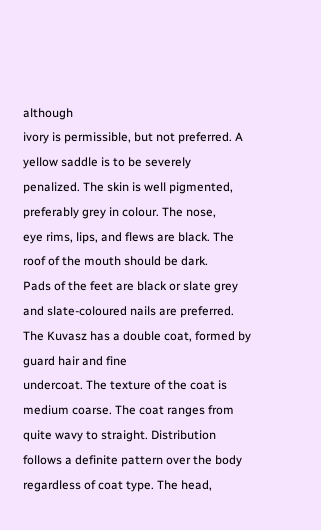although
ivory is permissible, but not preferred. A yellow saddle is to be severely
penalized. The skin is well pigmented, preferably grey in colour. The nose,
eye rims, lips, and flews are black. The roof of the mouth should be dark.
Pads of the feet are black or slate grey and slate-coloured nails are preferred.
The Kuvasz has a double coat, formed by guard hair and fine
undercoat. The texture of the coat is medium coarse. The coat ranges from
quite wavy to straight. Distribution follows a definite pattern over the body
regardless of coat type. The head,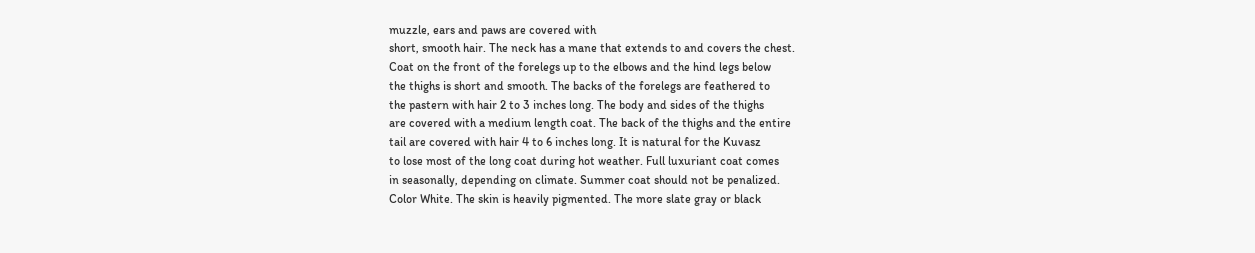muzzle, ears and paws are covered with
short, smooth hair. The neck has a mane that extends to and covers the chest.
Coat on the front of the forelegs up to the elbows and the hind legs below
the thighs is short and smooth. The backs of the forelegs are feathered to
the pastern with hair 2 to 3 inches long. The body and sides of the thighs
are covered with a medium length coat. The back of the thighs and the entire
tail are covered with hair 4 to 6 inches long. It is natural for the Kuvasz
to lose most of the long coat during hot weather. Full luxuriant coat comes
in seasonally, depending on climate. Summer coat should not be penalized.
Color White. The skin is heavily pigmented. The more slate gray or black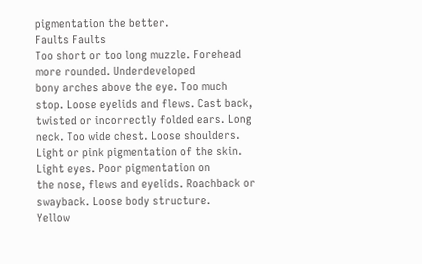pigmentation the better.
Faults Faults
Too short or too long muzzle. Forehead more rounded. Underdeveloped
bony arches above the eye. Too much stop. Loose eyelids and flews. Cast back,
twisted or incorrectly folded ears. Long neck. Too wide chest. Loose shoulders.
Light or pink pigmentation of the skin. Light eyes. Poor pigmentation on
the nose, flews and eyelids. Roachback or swayback. Loose body structure.
Yellow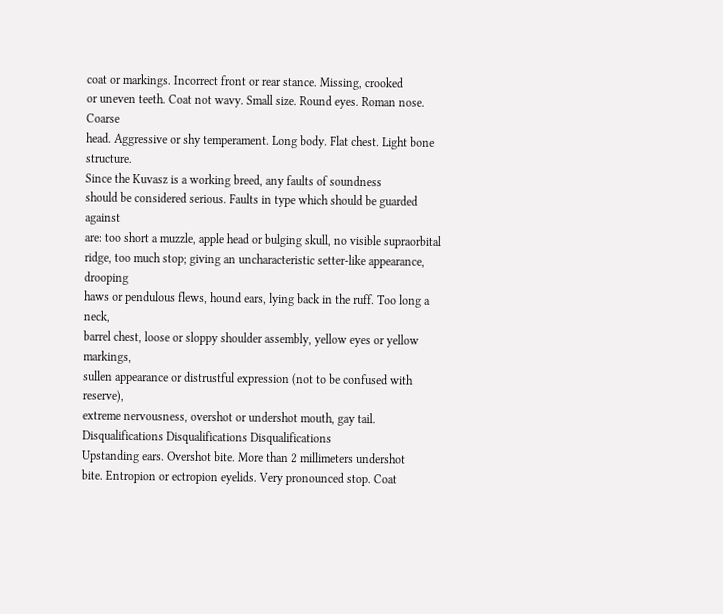coat or markings. Incorrect front or rear stance. Missing, crooked
or uneven teeth. Coat not wavy. Small size. Round eyes. Roman nose. Coarse
head. Aggressive or shy temperament. Long body. Flat chest. Light bone structure.
Since the Kuvasz is a working breed, any faults of soundness
should be considered serious. Faults in type which should be guarded against
are: too short a muzzle, apple head or bulging skull, no visible supraorbital
ridge, too much stop; giving an uncharacteristic setter-like appearance, drooping
haws or pendulous flews, hound ears, lying back in the ruff. Too long a neck,
barrel chest, loose or sloppy shoulder assembly, yellow eyes or yellow markings,
sullen appearance or distrustful expression (not to be confused with reserve),
extreme nervousness, overshot or undershot mouth, gay tail.
Disqualifications Disqualifications Disqualifications
Upstanding ears. Overshot bite. More than 2 millimeters undershot
bite. Entropion or ectropion eyelids. Very pronounced stop. Coat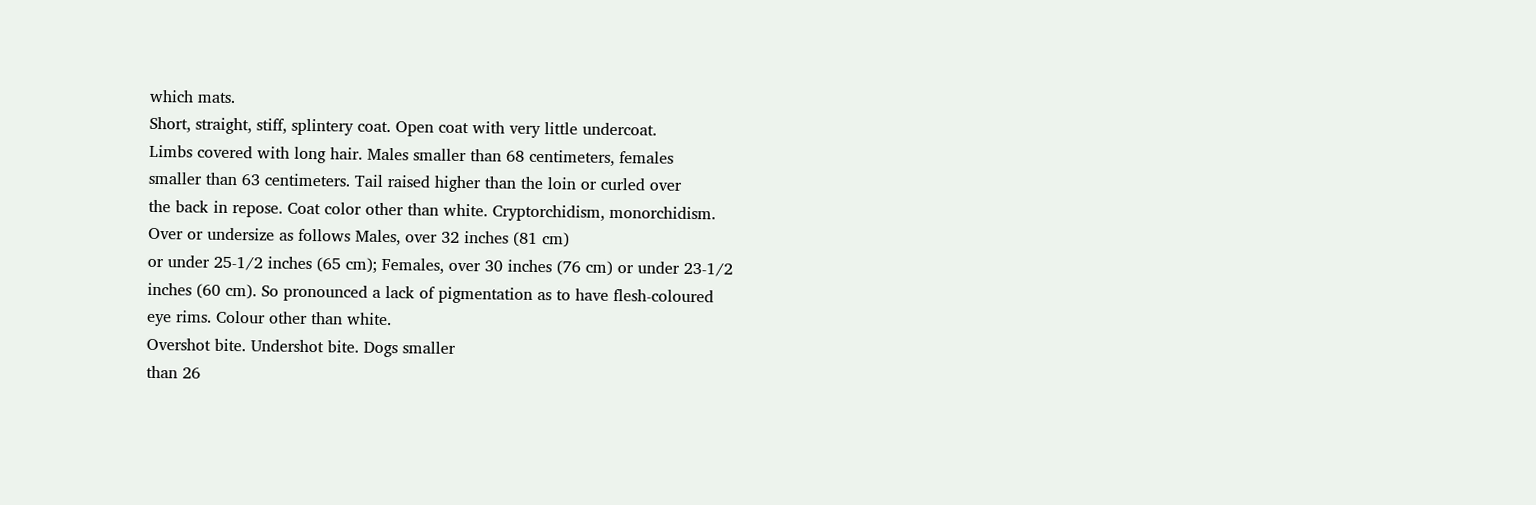which mats.
Short, straight, stiff, splintery coat. Open coat with very little undercoat.
Limbs covered with long hair. Males smaller than 68 centimeters, females
smaller than 63 centimeters. Tail raised higher than the loin or curled over
the back in repose. Coat color other than white. Cryptorchidism, monorchidism.
Over or undersize as follows Males, over 32 inches (81 cm)
or under 25-1/2 inches (65 cm); Females, over 30 inches (76 cm) or under 23-1/2
inches (60 cm). So pronounced a lack of pigmentation as to have flesh-coloured
eye rims. Colour other than white.
Overshot bite. Undershot bite. Dogs smaller
than 26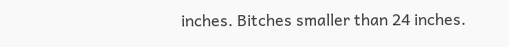inches. Bitches smaller than 24 inches.